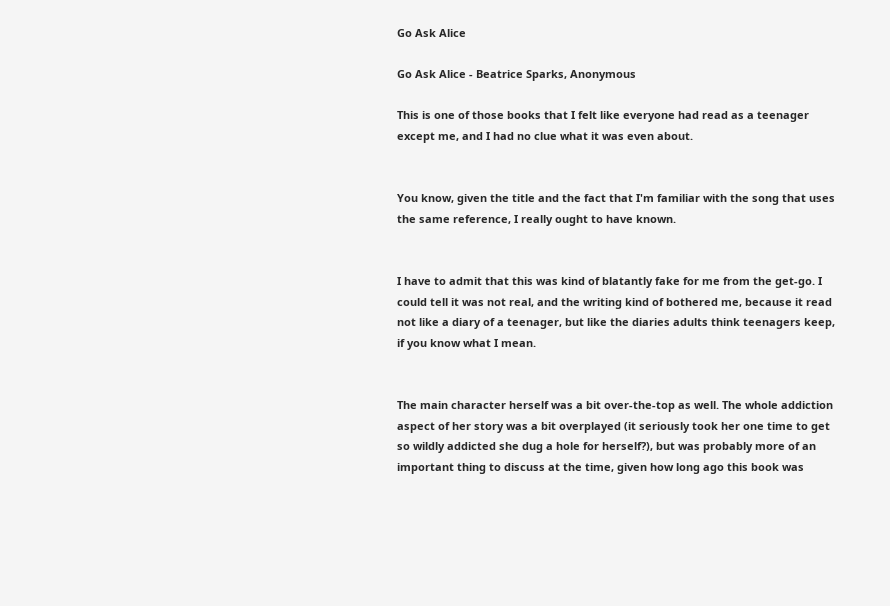Go Ask Alice

Go Ask Alice - Beatrice Sparks, Anonymous

This is one of those books that I felt like everyone had read as a teenager except me, and I had no clue what it was even about.


You know, given the title and the fact that I'm familiar with the song that uses the same reference, I really ought to have known.


I have to admit that this was kind of blatantly fake for me from the get-go. I could tell it was not real, and the writing kind of bothered me, because it read not like a diary of a teenager, but like the diaries adults think teenagers keep, if you know what I mean.


The main character herself was a bit over-the-top as well. The whole addiction aspect of her story was a bit overplayed (it seriously took her one time to get so wildly addicted she dug a hole for herself?), but was probably more of an important thing to discuss at the time, given how long ago this book was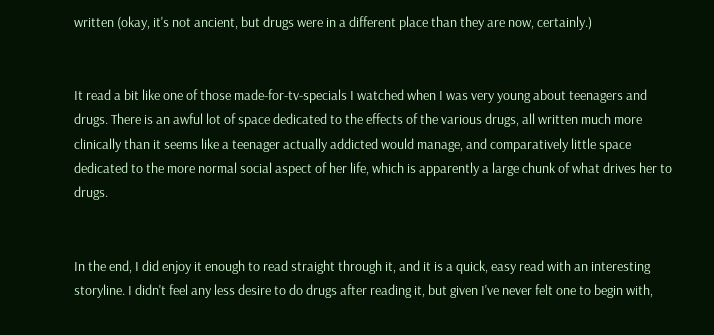written (okay, it's not ancient, but drugs were in a different place than they are now, certainly.)


It read a bit like one of those made-for-tv-specials I watched when I was very young about teenagers and drugs. There is an awful lot of space dedicated to the effects of the various drugs, all written much more clinically than it seems like a teenager actually addicted would manage, and comparatively little space dedicated to the more normal social aspect of her life, which is apparently a large chunk of what drives her to drugs.


In the end, I did enjoy it enough to read straight through it, and it is a quick, easy read with an interesting storyline. I didn't feel any less desire to do drugs after reading it, but given I've never felt one to begin with,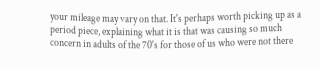your mileage may vary on that. It's perhaps worth picking up as a period piece, explaining what it is that was causing so much concern in adults of the 70's for those of us who were not there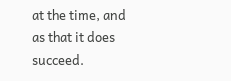at the time, and as that it does succeed.